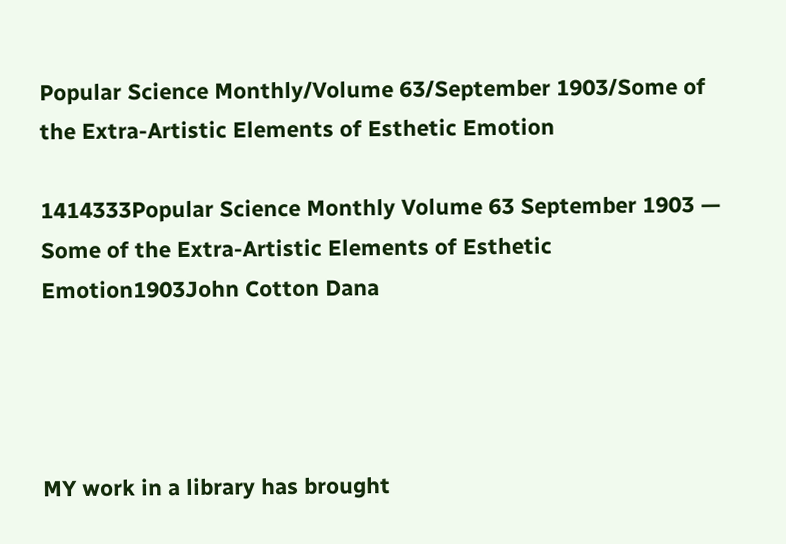Popular Science Monthly/Volume 63/September 1903/Some of the Extra-Artistic Elements of Esthetic Emotion

1414333Popular Science Monthly Volume 63 September 1903 — Some of the Extra-Artistic Elements of Esthetic Emotion1903John Cotton Dana




MY work in a library has brought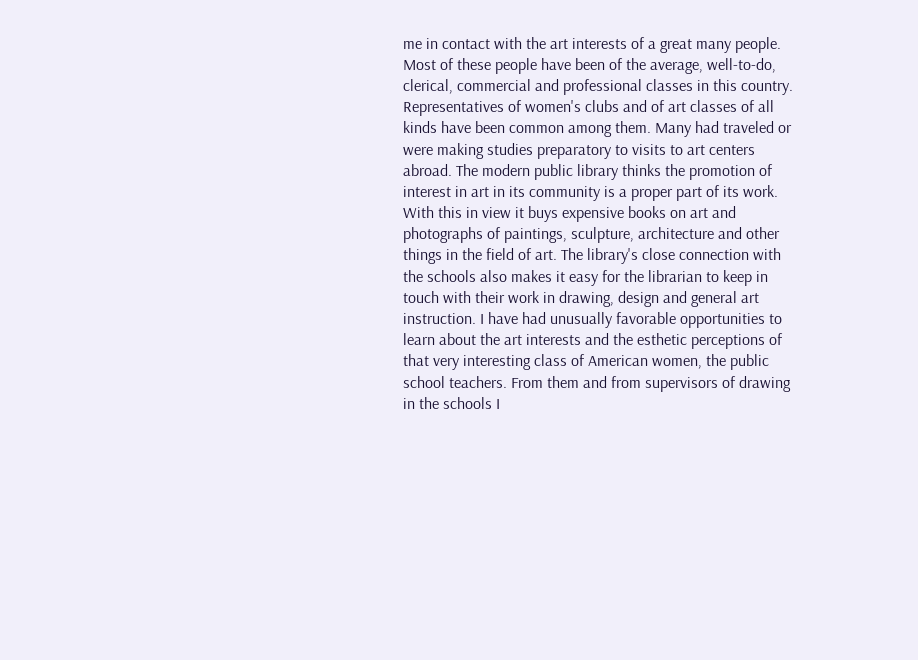me in contact with the art interests of a great many people. Most of these people have been of the average, well-to-do, clerical, commercial and professional classes in this country. Representatives of women's clubs and of art classes of all kinds have been common among them. Many had traveled or were making studies preparatory to visits to art centers abroad. The modern public library thinks the promotion of interest in art in its community is a proper part of its work. With this in view it buys expensive books on art and photographs of paintings, sculpture, architecture and other things in the field of art. The library's close connection with the schools also makes it easy for the librarian to keep in touch with their work in drawing, design and general art instruction. I have had unusually favorable opportunities to learn about the art interests and the esthetic perceptions of that very interesting class of American women, the public school teachers. From them and from supervisors of drawing in the schools I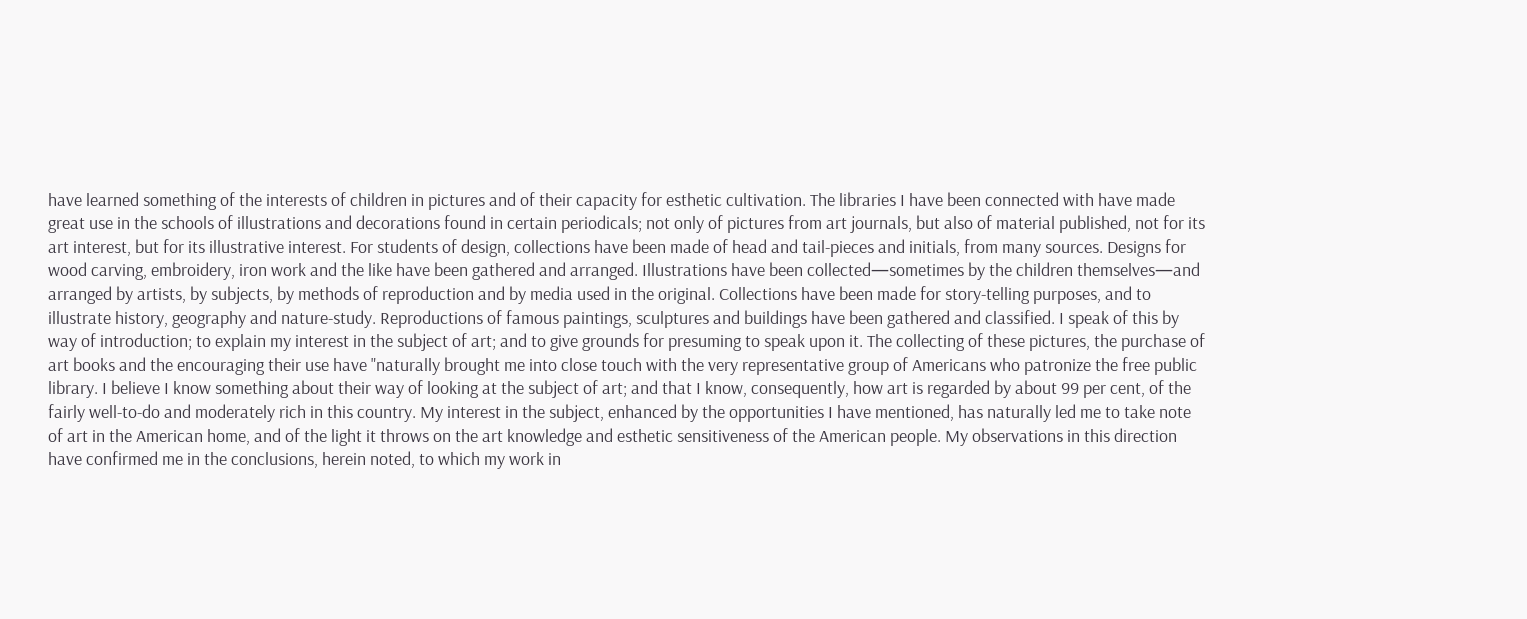have learned something of the interests of children in pictures and of their capacity for esthetic cultivation. The libraries I have been connected with have made great use in the schools of illustrations and decorations found in certain periodicals; not only of pictures from art journals, but also of material published, not for its art interest, but for its illustrative interest. For students of design, collections have been made of head and tail-pieces and initials, from many sources. Designs for wood carving, embroidery, iron work and the like have been gathered and arranged. Illustrations have been collected—sometimes by the children themselves—and arranged by artists, by subjects, by methods of reproduction and by media used in the original. Collections have been made for story-telling purposes, and to illustrate history, geography and nature-study. Reproductions of famous paintings, sculptures and buildings have been gathered and classified. I speak of this by way of introduction; to explain my interest in the subject of art; and to give grounds for presuming to speak upon it. The collecting of these pictures, the purchase of art books and the encouraging their use have "naturally brought me into close touch with the very representative group of Americans who patronize the free public library. I believe I know something about their way of looking at the subject of art; and that I know, consequently, how art is regarded by about 99 per cent, of the fairly well-to-do and moderately rich in this country. My interest in the subject, enhanced by the opportunities I have mentioned, has naturally led me to take note of art in the American home, and of the light it throws on the art knowledge and esthetic sensitiveness of the American people. My observations in this direction have confirmed me in the conclusions, herein noted, to which my work in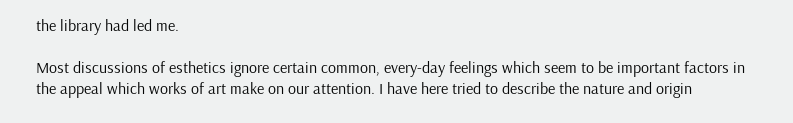the library had led me.

Most discussions of esthetics ignore certain common, every-day feelings which seem to be important factors in the appeal which works of art make on our attention. I have here tried to describe the nature and origin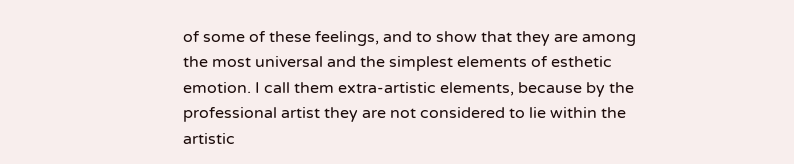of some of these feelings, and to show that they are among the most universal and the simplest elements of esthetic emotion. I call them extra-artistic elements, because by the professional artist they are not considered to lie within the artistic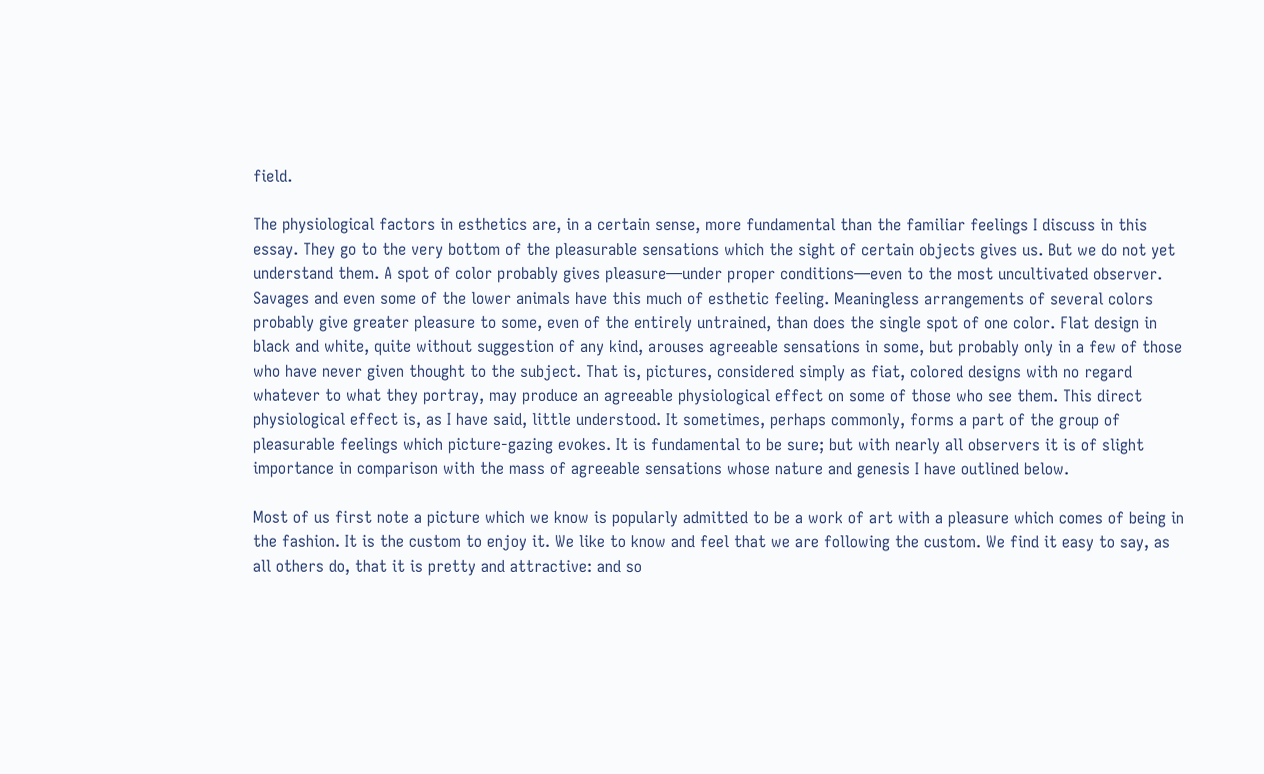field.

The physiological factors in esthetics are, in a certain sense, more fundamental than the familiar feelings I discuss in this essay. They go to the very bottom of the pleasurable sensations which the sight of certain objects gives us. But we do not yet understand them. A spot of color probably gives pleasure—under proper conditions—even to the most uncultivated observer. Savages and even some of the lower animals have this much of esthetic feeling. Meaningless arrangements of several colors probably give greater pleasure to some, even of the entirely untrained, than does the single spot of one color. Flat design in black and white, quite without suggestion of any kind, arouses agreeable sensations in some, but probably only in a few of those who have never given thought to the subject. That is, pictures, considered simply as fiat, colored designs with no regard whatever to what they portray, may produce an agreeable physiological effect on some of those who see them. This direct physiological effect is, as I have said, little understood. It sometimes, perhaps commonly, forms a part of the group of pleasurable feelings which picture-gazing evokes. It is fundamental to be sure; but with nearly all observers it is of slight importance in comparison with the mass of agreeable sensations whose nature and genesis I have outlined below.

Most of us first note a picture which we know is popularly admitted to be a work of art with a pleasure which comes of being in the fashion. It is the custom to enjoy it. We like to know and feel that we are following the custom. We find it easy to say, as all others do, that it is pretty and attractive: and so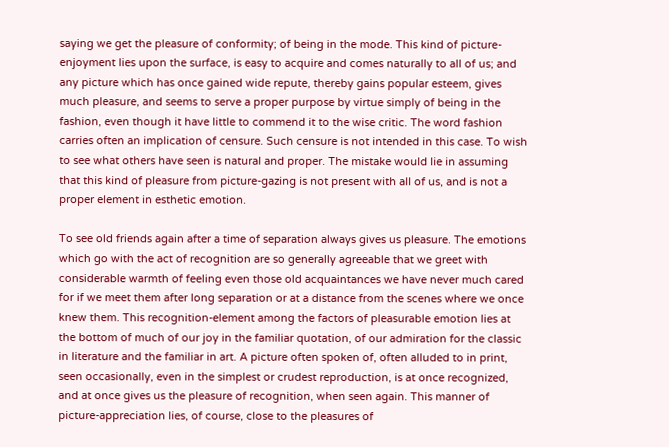saying we get the pleasure of conformity; of being in the mode. This kind of picture-enjoyment lies upon the surface, is easy to acquire and comes naturally to all of us; and any picture which has once gained wide repute, thereby gains popular esteem, gives much pleasure, and seems to serve a proper purpose by virtue simply of being in the fashion, even though it have little to commend it to the wise critic. The word fashion carries often an implication of censure. Such censure is not intended in this case. To wish to see what others have seen is natural and proper. The mistake would lie in assuming that this kind of pleasure from picture-gazing is not present with all of us, and is not a proper element in esthetic emotion.

To see old friends again after a time of separation always gives us pleasure. The emotions which go with the act of recognition are so generally agreeable that we greet with considerable warmth of feeling even those old acquaintances we have never much cared for if we meet them after long separation or at a distance from the scenes where we once knew them. This recognition-element among the factors of pleasurable emotion lies at the bottom of much of our joy in the familiar quotation, of our admiration for the classic in literature and the familiar in art. A picture often spoken of, often alluded to in print, seen occasionally, even in the simplest or crudest reproduction, is at once recognized, and at once gives us the pleasure of recognition, when seen again. This manner of picture-appreciation lies, of course, close to the pleasures of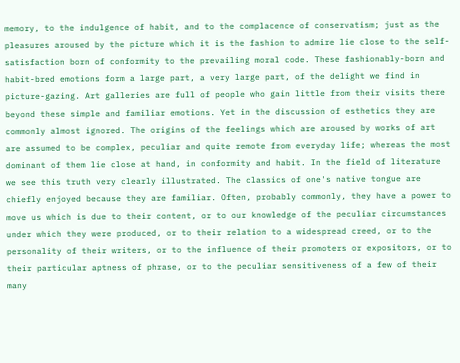memory, to the indulgence of habit, and to the complacence of conservatism; just as the pleasures aroused by the picture which it is the fashion to admire lie close to the self-satisfaction born of conformity to the prevailing moral code. These fashionably-born and habit-bred emotions form a large part, a very large part, of the delight we find in picture-gazing. Art galleries are full of people who gain little from their visits there beyond these simple and familiar emotions. Yet in the discussion of esthetics they are commonly almost ignored. The origins of the feelings which are aroused by works of art are assumed to be complex, peculiar and quite remote from everyday life; whereas the most dominant of them lie close at hand, in conformity and habit. In the field of literature we see this truth very clearly illustrated. The classics of one's native tongue are chiefly enjoyed because they are familiar. Often, probably commonly, they have a power to move us which is due to their content, or to our knowledge of the peculiar circumstances under which they were produced, or to their relation to a widespread creed, or to the personality of their writers, or to the influence of their promoters or expositors, or to their particular aptness of phrase, or to the peculiar sensitiveness of a few of their many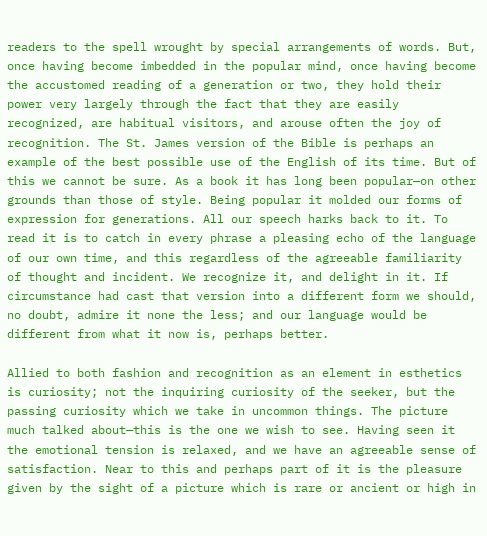readers to the spell wrought by special arrangements of words. But, once having become imbedded in the popular mind, once having become the accustomed reading of a generation or two, they hold their power very largely through the fact that they are easily recognized, are habitual visitors, and arouse often the joy of recognition. The St. James version of the Bible is perhaps an example of the best possible use of the English of its time. But of this we cannot be sure. As a book it has long been popular—on other grounds than those of style. Being popular it molded our forms of expression for generations. All our speech harks back to it. To read it is to catch in every phrase a pleasing echo of the language of our own time, and this regardless of the agreeable familiarity of thought and incident. We recognize it, and delight in it. If circumstance had cast that version into a different form we should, no doubt, admire it none the less; and our language would be different from what it now is, perhaps better.

Allied to both fashion and recognition as an element in esthetics is curiosity; not the inquiring curiosity of the seeker, but the passing curiosity which we take in uncommon things. The picture much talked about—this is the one we wish to see. Having seen it the emotional tension is relaxed, and we have an agreeable sense of satisfaction. Near to this and perhaps part of it is the pleasure given by the sight of a picture which is rare or ancient or high in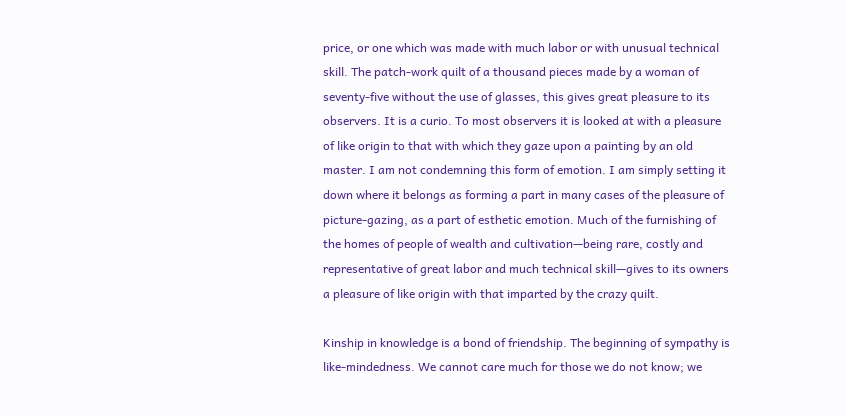price, or one which was made with much labor or with unusual technical skill. The patch-work quilt of a thousand pieces made by a woman of seventy-five without the use of glasses, this gives great pleasure to its observers. It is a curio. To most observers it is looked at with a pleasure of like origin to that with which they gaze upon a painting by an old master. I am not condemning this form of emotion. I am simply setting it down where it belongs as forming a part in many cases of the pleasure of picture-gazing, as a part of esthetic emotion. Much of the furnishing of the homes of people of wealth and cultivation—being rare, costly and representative of great labor and much technical skill—gives to its owners a pleasure of like origin with that imparted by the crazy quilt.

Kinship in knowledge is a bond of friendship. The beginning of sympathy is like-mindedness. We cannot care much for those we do not know; we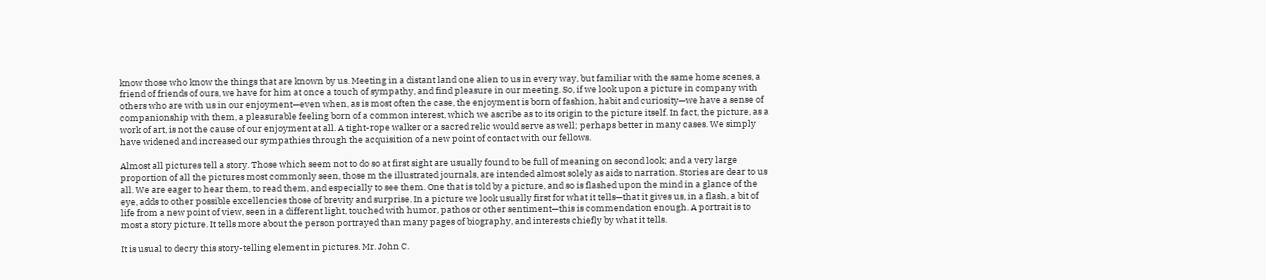know those who know the things that are known by us. Meeting in a distant land one alien to us in every way, but familiar with the same home scenes, a friend of friends of ours, we have for him at once a touch of sympathy, and find pleasure in our meeting. So, if we look upon a picture in company with others who are with us in our enjoyment—even when, as is most often the case, the enjoyment is born of fashion, habit and curiosity—we have a sense of companionship with them, a pleasurable feeling born of a common interest, which we ascribe as to its origin to the picture itself. In fact, the picture, as a work of art, is not the cause of our enjoyment at all. A tight-rope walker or a sacred relic would serve as well; perhaps better in many cases. We simply have widened and increased our sympathies through the acquisition of a new point of contact with our fellows.

Almost all pictures tell a story. Those which seem not to do so at first sight are usually found to be full of meaning on second look; and a very large proportion of all the pictures most commonly seen, those m the illustrated journals, are intended almost solely as aids to narration. Stories are dear to us all. We are eager to hear them, to read them, and especially to see them. One that is told by a picture, and so is flashed upon the mind in a glance of the eye, adds to other possible excellencies those of brevity and surprise. In a picture we look usually first for what it tells—that it gives us, in a flash, a bit of life from a new point of view, seen in a different light, touched with humor, pathos or other sentiment—this is commendation enough. A portrait is to most a story picture. It tells more about the person portrayed than many pages of biography, and interests chiefly by what it tells.

It is usual to decry this story-telling element in pictures. Mr. John C.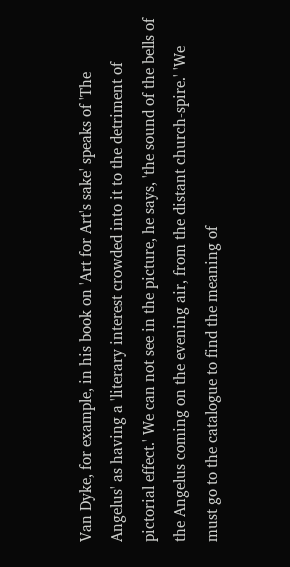Van Dyke, for example, in his book on 'Art for Art's sake' speaks of 'The Angelus' as having a 'literary interest crowded into it to the detriment of pictorial effect.' We can not see in the picture, he says, 'the sound of the bells of the Angelus coming on the evening air, from the distant church-spire.' 'We must go to the catalogue to find the meaning of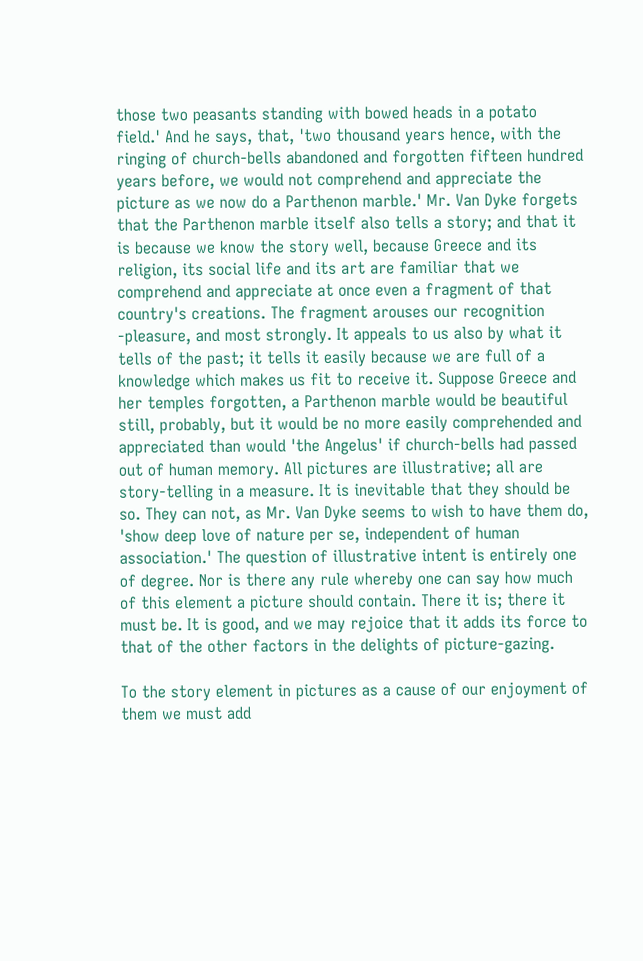those two peasants standing with bowed heads in a potato field.' And he says, that, 'two thousand years hence, with the ringing of church-bells abandoned and forgotten fifteen hundred years before, we would not comprehend and appreciate the picture as we now do a Parthenon marble.' Mr. Van Dyke forgets that the Parthenon marble itself also tells a story; and that it is because we know the story well, because Greece and its religion, its social life and its art are familiar that we comprehend and appreciate at once even a fragment of that country's creations. The fragment arouses our recognition -pleasure, and most strongly. It appeals to us also by what it tells of the past; it tells it easily because we are full of a knowledge which makes us fit to receive it. Suppose Greece and her temples forgotten, a Parthenon marble would be beautiful still, probably, but it would be no more easily comprehended and appreciated than would 'the Angelus' if church-bells had passed out of human memory. All pictures are illustrative; all are story-telling in a measure. It is inevitable that they should be so. They can not, as Mr. Van Dyke seems to wish to have them do, 'show deep love of nature per se, independent of human association.' The question of illustrative intent is entirely one of degree. Nor is there any rule whereby one can say how much of this element a picture should contain. There it is; there it must be. It is good, and we may rejoice that it adds its force to that of the other factors in the delights of picture-gazing.

To the story element in pictures as a cause of our enjoyment of them we must add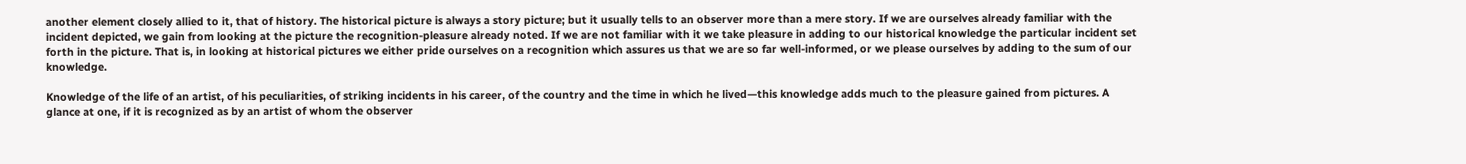another element closely allied to it, that of history. The historical picture is always a story picture; but it usually tells to an observer more than a mere story. If we are ourselves already familiar with the incident depicted, we gain from looking at the picture the recognition-pleasure already noted. If we are not familiar with it we take pleasure in adding to our historical knowledge the particular incident set forth in the picture. That is, in looking at historical pictures we either pride ourselves on a recognition which assures us that we are so far well-informed, or we please ourselves by adding to the sum of our knowledge.

Knowledge of the life of an artist, of his peculiarities, of striking incidents in his career, of the country and the time in which he lived—this knowledge adds much to the pleasure gained from pictures. A glance at one, if it is recognized as by an artist of whom the observer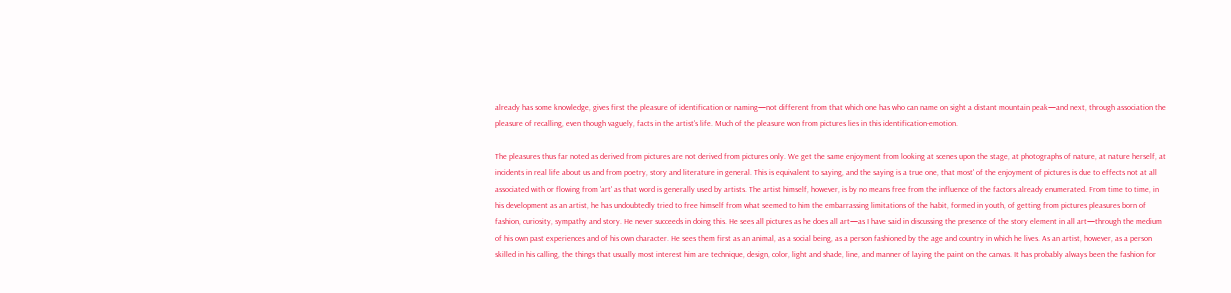already has some knowledge, gives first the pleasure of identification or naming—not different from that which one has who can name on sight a distant mountain peak—and next, through association the pleasure of recalling, even though vaguely, facts in the artist's life. Much of the pleasure won from pictures lies in this identification-emotion.

The pleasures thus far noted as derived from pictures are not derived from pictures only. We get the same enjoyment from looking at scenes upon the stage, at photographs of nature, at nature herself, at incidents in real life about us and from poetry, story and literature in general. This is equivalent to saying, and the saying is a true one, that most' of the enjoyment of pictures is due to effects not at all associated with or flowing from 'art' as that word is generally used by artists. The artist himself, however, is by no means free from the influence of the factors already enumerated. From time to time, in his development as an artist, he has undoubtedly tried to free himself from what seemed to him the embarrassing limitations of the habit, formed in youth, of getting from pictures pleasures born of fashion, curiosity, sympathy and story. He never succeeds in doing this. He sees all pictures as he does all art—as I have said in discussing the presence of the story element in all art—through the medium of his own past experiences and of his own character. He sees them first as an animal, as a social being, as a person fashioned by the age and country in which he lives. As an artist, however, as a person skilled in his calling, the things that usually most interest him are technique, design, color, light and shade, line, and manner of laying the paint on the canvas. It has probably always been the fashion for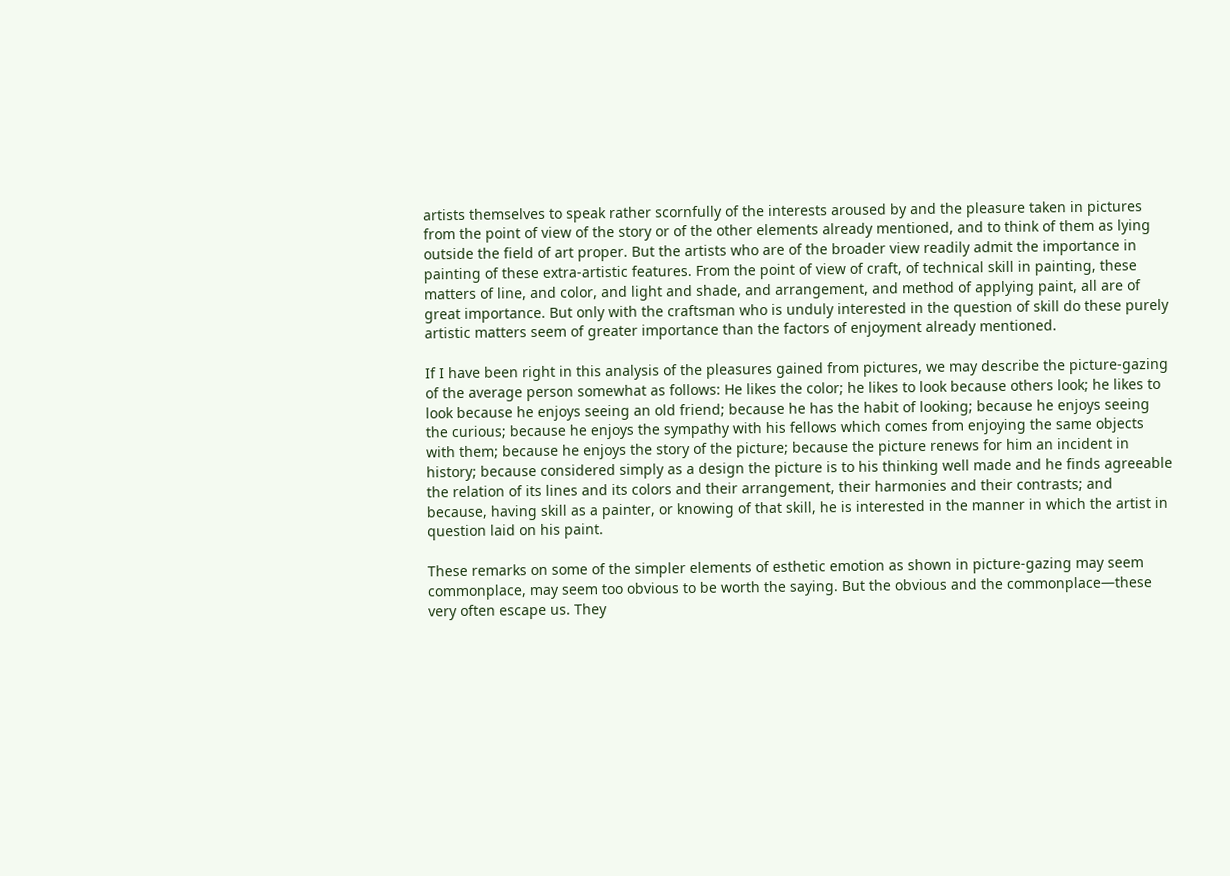artists themselves to speak rather scornfully of the interests aroused by and the pleasure taken in pictures from the point of view of the story or of the other elements already mentioned, and to think of them as lying outside the field of art proper. But the artists who are of the broader view readily admit the importance in painting of these extra-artistic features. From the point of view of craft, of technical skill in painting, these matters of line, and color, and light and shade, and arrangement, and method of applying paint, all are of great importance. But only with the craftsman who is unduly interested in the question of skill do these purely artistic matters seem of greater importance than the factors of enjoyment already mentioned.

If I have been right in this analysis of the pleasures gained from pictures, we may describe the picture-gazing of the average person somewhat as follows: He likes the color; he likes to look because others look; he likes to look because he enjoys seeing an old friend; because he has the habit of looking; because he enjoys seeing the curious; because he enjoys the sympathy with his fellows which comes from enjoying the same objects with them; because he enjoys the story of the picture; because the picture renews for him an incident in history; because considered simply as a design the picture is to his thinking well made and he finds agreeable the relation of its lines and its colors and their arrangement, their harmonies and their contrasts; and because, having skill as a painter, or knowing of that skill, he is interested in the manner in which the artist in question laid on his paint.

These remarks on some of the simpler elements of esthetic emotion as shown in picture-gazing may seem commonplace, may seem too obvious to be worth the saying. But the obvious and the commonplace—these very often escape us. They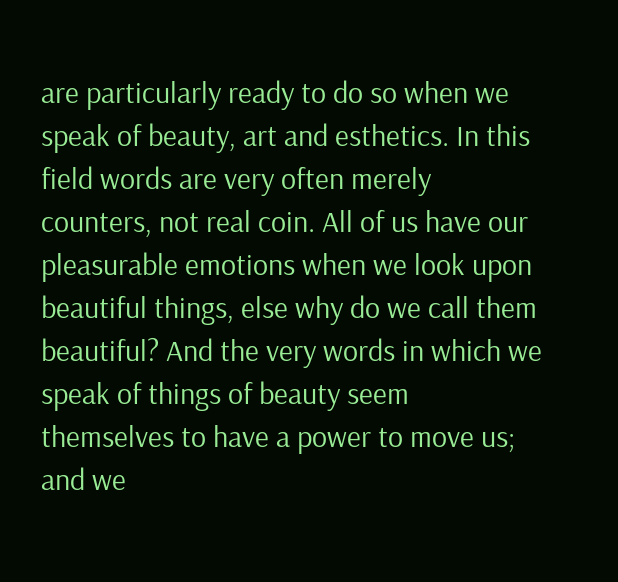are particularly ready to do so when we speak of beauty, art and esthetics. In this field words are very often merely counters, not real coin. All of us have our pleasurable emotions when we look upon beautiful things, else why do we call them beautiful? And the very words in which we speak of things of beauty seem themselves to have a power to move us; and we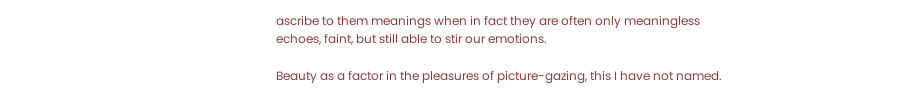ascribe to them meanings when in fact they are often only meaningless echoes, faint, but still able to stir our emotions.

Beauty as a factor in the pleasures of picture-gazing, this I have not named.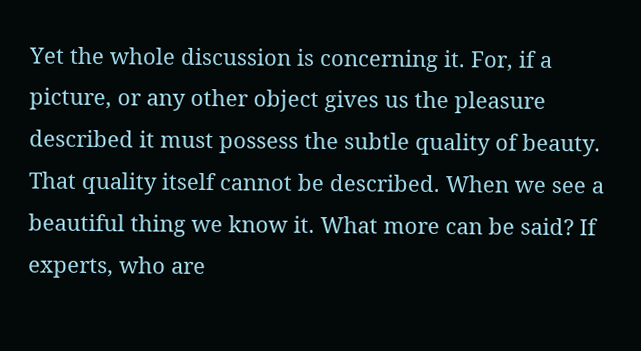Yet the whole discussion is concerning it. For, if a picture, or any other object gives us the pleasure described it must possess the subtle quality of beauty. That quality itself cannot be described. When we see a beautiful thing we know it. What more can be said? If experts, who are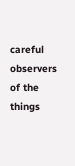careful observers of the things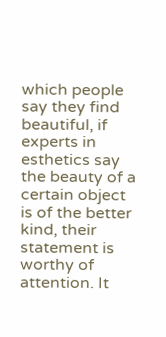which people say they find beautiful, if experts in esthetics say the beauty of a certain object is of the better kind, their statement is worthy of attention. It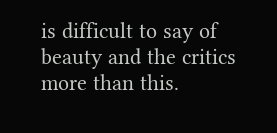is difficult to say of beauty and the critics more than this.